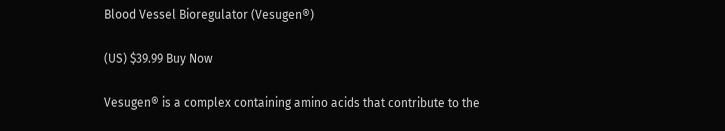Blood Vessel Bioregulator (Vesugen®)

(US) $39.99 Buy Now

Vesugen® is a complex containing amino acids that contribute to the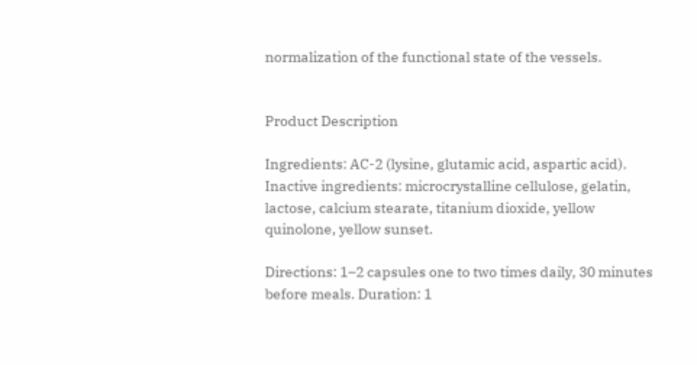normalization of the functional state of the vessels.


Product Description

Ingredients: AC-2 (lysine, glutamic acid, aspartic acid). Inactive ingredients: microcrystalline cellulose, gelatin, lactose, calcium stearate, titanium dioxide, yellow quinolone, yellow sunset.

Directions: 1–2 capsules one to two times daily, 30 minutes before meals. Duration: 1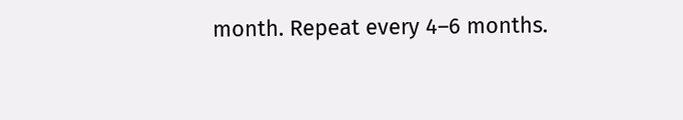month. Repeat every 4–6 months.